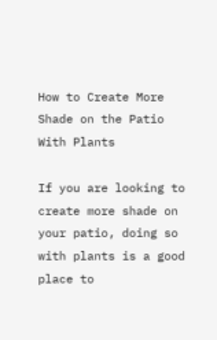How to Create More Shade on the Patio With Plants

If you are looking to create more shade on your patio, doing so with plants is a good place to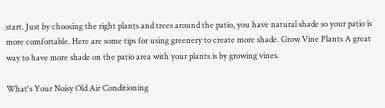start. Just by choosing the right plants and trees around the patio, you have natural shade so your patio is more comfortable. Here are some tips for using greenery to create more shade. Grow Vine Plants A great way to have more shade on the patio area with your plants is by growing vines.

What's Your Noisy Old Air Conditioning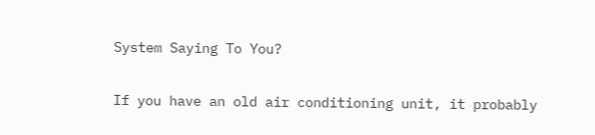System Saying To You?

If you have an old air conditioning unit, it probably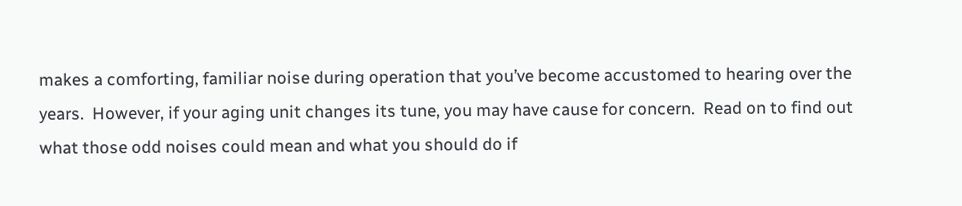makes a comforting, familiar noise during operation that you’ve become accustomed to hearing over the years.  However, if your aging unit changes its tune, you may have cause for concern.  Read on to find out what those odd noises could mean and what you should do if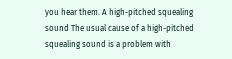you hear them. A high-pitched squealing sound The usual cause of a high-pitched squealing sound is a problem with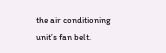the air conditioning unit’s fan belt.